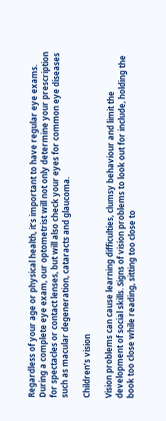Regardless of your age or physical health, it’s important to have regular eye exams.
During a complete eye exam, our optometrist will not only determine your prescription for spectacles or contact lenses, but will also check your eyes for common eye diseases such as macular degeneration, cataracts and glaucoma.

Children’s vision

Vision problems can cause learning difficulties, clumsy behaviour and limit the development of social skills. Signs of vision problems to look out for include, holding the book too close while reading, sitting too close to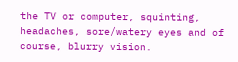the TV or computer, squinting, headaches, sore/watery eyes and of course, blurry vision.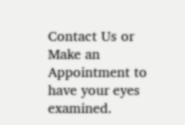Contact Us or Make an Appointment to have your eyes examined.